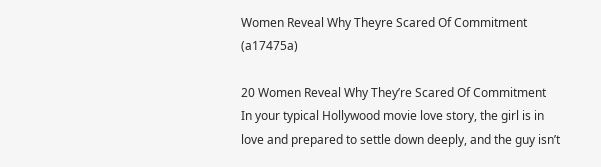Women Reveal Why Theyre Scared Of Commitment (a17475a)

20 Women Reveal Why They’re Scared Of Commitment
In your typical Hollywood movie love story, the girl is in love and prepared to settle down deeply, and the guy isn’t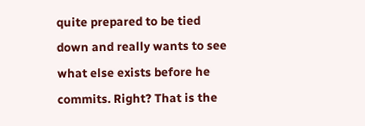quite prepared to be tied down and really wants to see what else exists before he commits. Right? That is the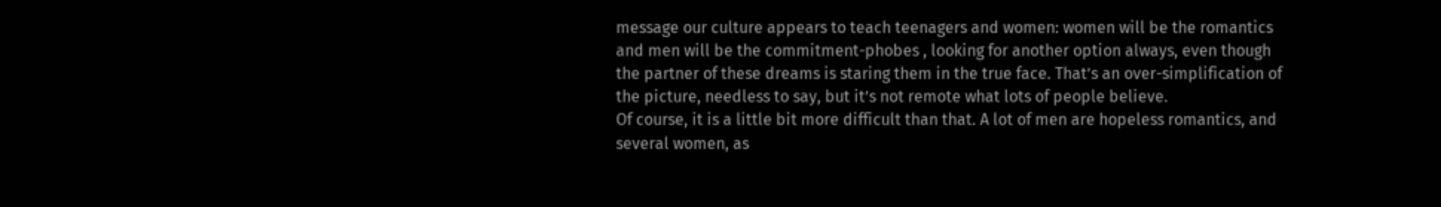message our culture appears to teach teenagers and women: women will be the romantics and men will be the commitment-phobes , looking for another option always, even though the partner of these dreams is staring them in the true face. That’s an over-simplification of the picture, needless to say, but it’s not remote what lots of people believe.
Of course, it is a little bit more difficult than that. A lot of men are hopeless romantics, and several women, as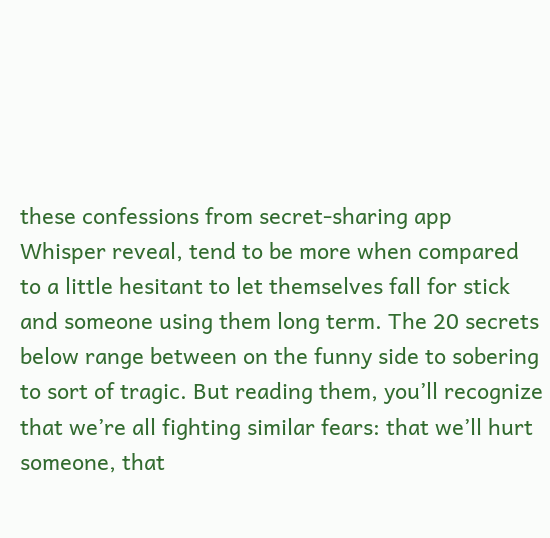these confessions from secret-sharing app Whisper reveal, tend to be more when compared to a little hesitant to let themselves fall for stick and someone using them long term. The 20 secrets below range between on the funny side to sobering to sort of tragic. But reading them, you’ll recognize that we’re all fighting similar fears: that we’ll hurt someone, that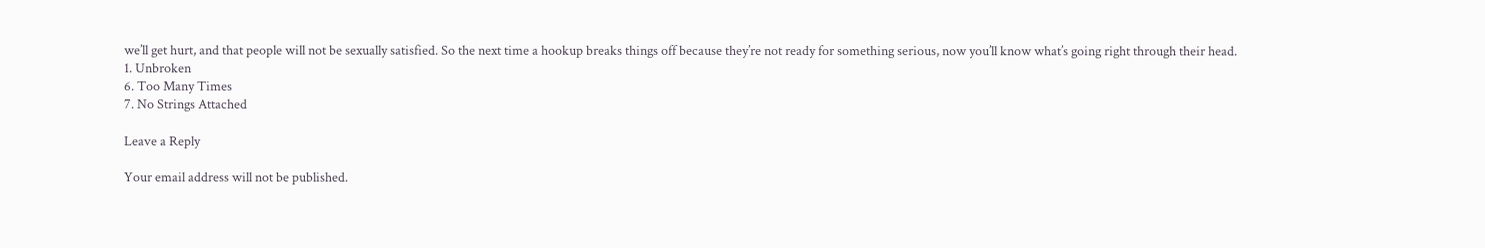we’ll get hurt, and that people will not be sexually satisfied. So the next time a hookup breaks things off because they’re not ready for something serious, now you’ll know what’s going right through their head.
1. Unbroken
6. Too Many Times
7. No Strings Attached

Leave a Reply

Your email address will not be published.